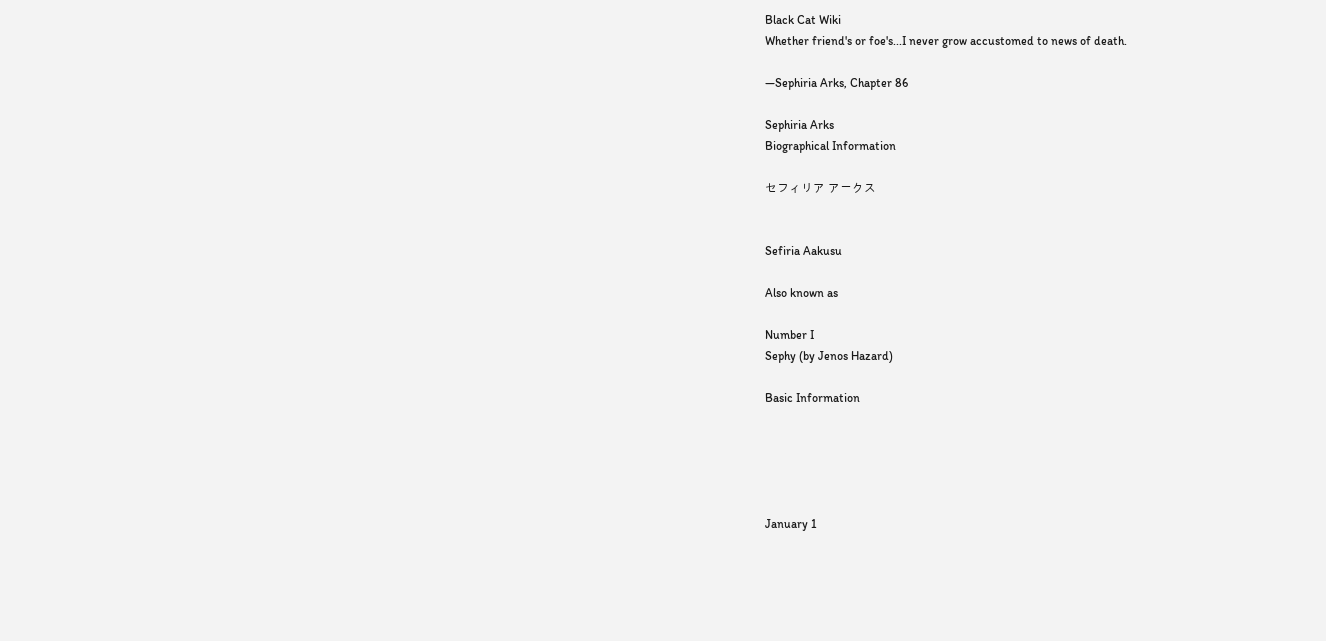Black Cat Wiki
Whether friend's or foe's...I never grow accustomed to news of death.

—Sephiria Arks, Chapter 86

Sephiria Arks
Biographical Information

セフィリア アークス


Sefiria Aakusu

Also known as

Number I
Sephy (by Jenos Hazard)

Basic Information





January 1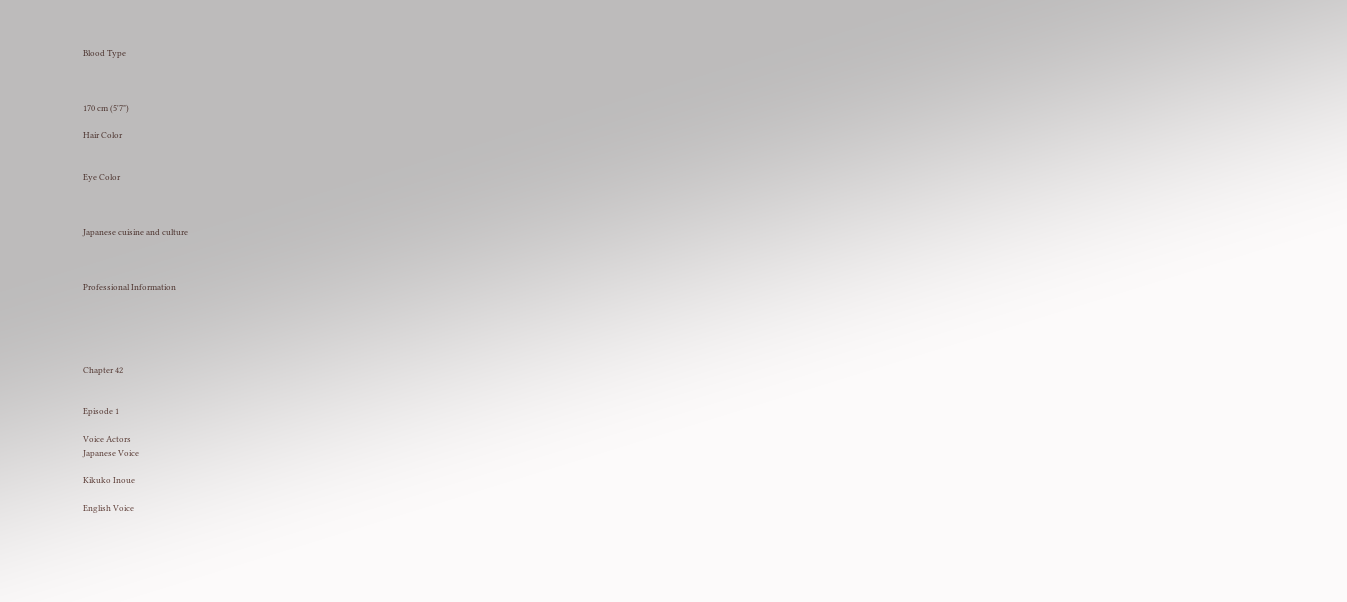Blood Type



170 cm (5'7")

Hair Color


Eye Color



Japanese cuisine and culture



Professional Information





Chapter 42


Episode 1

Voice Actors
Japanese Voice

Kikuko Inoue

English Voice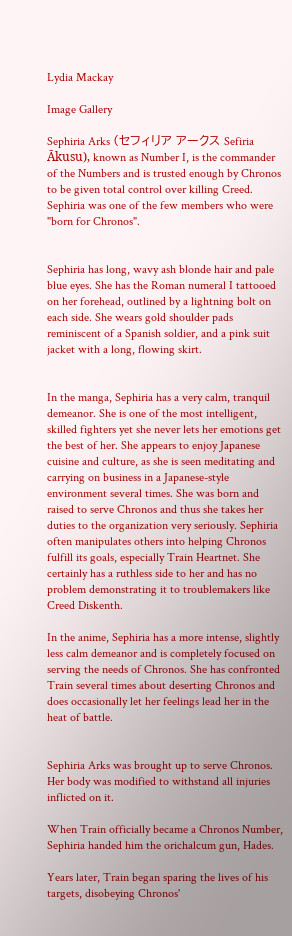Lydia Mackay

Image Gallery

Sephiria Arks (セフィリア アークス Sefiria Ākusu), known as Number I, is the commander of the Numbers and is trusted enough by Chronos to be given total control over killing Creed. Sephiria was one of the few members who were "born for Chronos".


Sephiria has long, wavy ash blonde hair and pale blue eyes. She has the Roman numeral I tattooed on her forehead, outlined by a lightning bolt on each side. She wears gold shoulder pads reminiscent of a Spanish soldier, and a pink suit jacket with a long, flowing skirt.


In the manga, Sephiria has a very calm, tranquil demeanor. She is one of the most intelligent, skilled fighters yet she never lets her emotions get the best of her. She appears to enjoy Japanese cuisine and culture, as she is seen meditating and carrying on business in a Japanese-style environment several times. She was born and raised to serve Chronos and thus she takes her duties to the organization very seriously. Sephiria often manipulates others into helping Chronos fulfill its goals, especially Train Heartnet. She certainly has a ruthless side to her and has no problem demonstrating it to troublemakers like Creed Diskenth.

In the anime, Sephiria has a more intense, slightly less calm demeanor and is completely focused on serving the needs of Chronos. She has confronted Train several times about deserting Chronos and does occasionally let her feelings lead her in the heat of battle.


Sephiria Arks was brought up to serve Chronos. Her body was modified to withstand all injuries inflicted on it.

When Train officially became a Chronos Number, Sephiria handed him the orichalcum gun, Hades.

Years later, Train began sparing the lives of his targets, disobeying Chronos'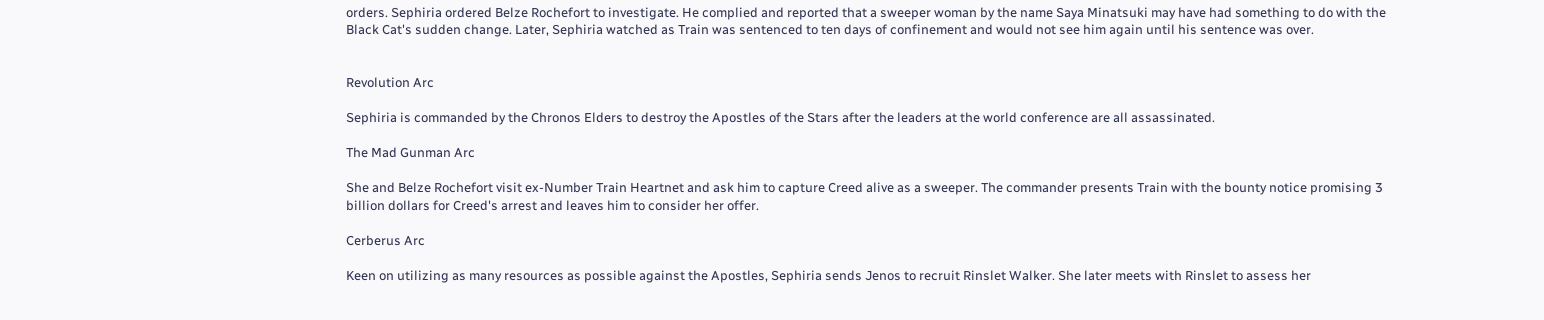orders. Sephiria ordered Belze Rochefort to investigate. He complied and reported that a sweeper woman by the name Saya Minatsuki may have had something to do with the Black Cat's sudden change. Later, Sephiria watched as Train was sentenced to ten days of confinement and would not see him again until his sentence was over.


Revolution Arc

Sephiria is commanded by the Chronos Elders to destroy the Apostles of the Stars after the leaders at the world conference are all assassinated.

The Mad Gunman Arc

She and Belze Rochefort visit ex-Number Train Heartnet and ask him to capture Creed alive as a sweeper. The commander presents Train with the bounty notice promising 3 billion dollars for Creed's arrest and leaves him to consider her offer.

Cerberus Arc

Keen on utilizing as many resources as possible against the Apostles, Sephiria sends Jenos to recruit Rinslet Walker. She later meets with Rinslet to assess her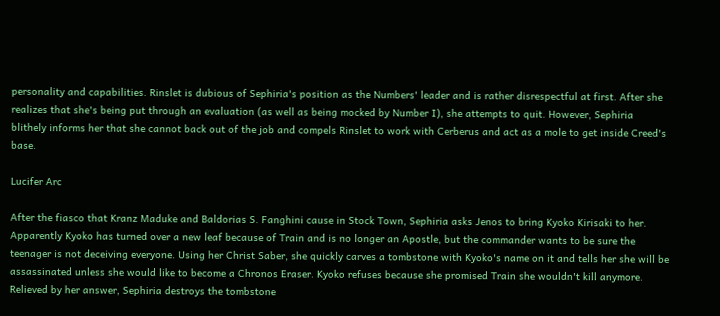personality and capabilities. Rinslet is dubious of Sephiria's position as the Numbers' leader and is rather disrespectful at first. After she realizes that she's being put through an evaluation (as well as being mocked by Number I), she attempts to quit. However, Sephiria blithely informs her that she cannot back out of the job and compels Rinslet to work with Cerberus and act as a mole to get inside Creed's base.

Lucifer Arc

After the fiasco that Kranz Maduke and Baldorias S. Fanghini cause in Stock Town, Sephiria asks Jenos to bring Kyoko Kirisaki to her. Apparently Kyoko has turned over a new leaf because of Train and is no longer an Apostle, but the commander wants to be sure the teenager is not deceiving everyone. Using her Christ Saber, she quickly carves a tombstone with Kyoko's name on it and tells her she will be assassinated unless she would like to become a Chronos Eraser. Kyoko refuses because she promised Train she wouldn't kill anymore. Relieved by her answer, Sephiria destroys the tombstone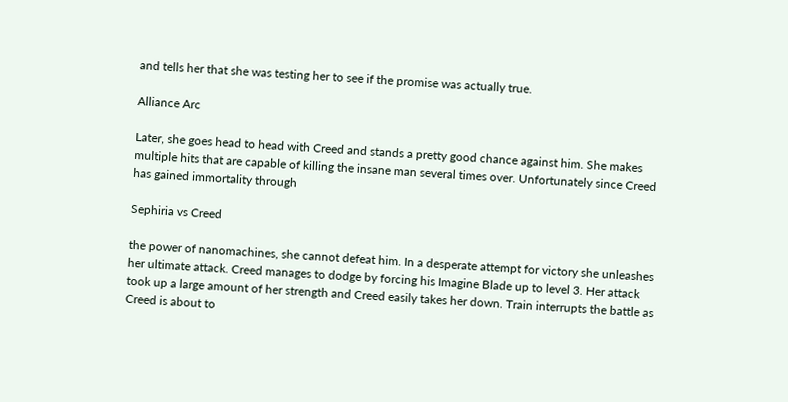and tells her that she was testing her to see if the promise was actually true.

Alliance Arc

Later, she goes head to head with Creed and stands a pretty good chance against him. She makes multiple hits that are capable of killing the insane man several times over. Unfortunately since Creed has gained immortality through

Sephiria vs Creed

the power of nanomachines, she cannot defeat him. In a desperate attempt for victory she unleashes her ultimate attack. Creed manages to dodge by forcing his Imagine Blade up to level 3. Her attack took up a large amount of her strength and Creed easily takes her down. Train interrupts the battle as Creed is about to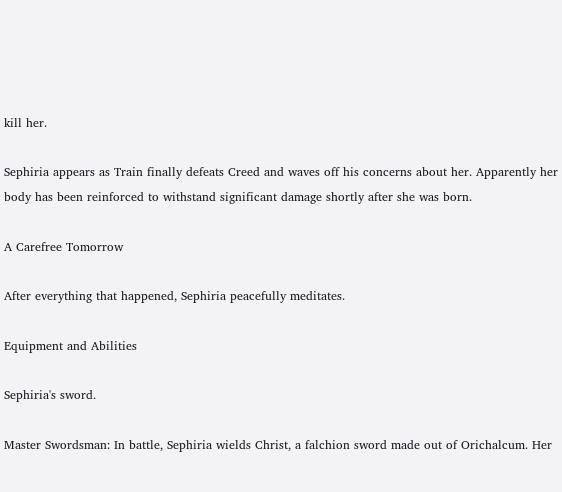kill her.

Sephiria appears as Train finally defeats Creed and waves off his concerns about her. Apparently her body has been reinforced to withstand significant damage shortly after she was born.

A Carefree Tomorrow

After everything that happened, Sephiria peacefully meditates.

Equipment and Abilities

Sephiria's sword.

Master Swordsman: In battle, Sephiria wields Christ, a falchion sword made out of Orichalcum. Her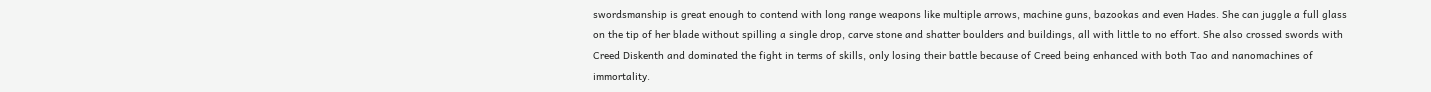swordsmanship is great enough to contend with long range weapons like multiple arrows, machine guns, bazookas and even Hades. She can juggle a full glass on the tip of her blade without spilling a single drop, carve stone and shatter boulders and buildings, all with little to no effort. She also crossed swords with Creed Diskenth and dominated the fight in terms of skills, only losing their battle because of Creed being enhanced with both Tao and nanomachines of immortality.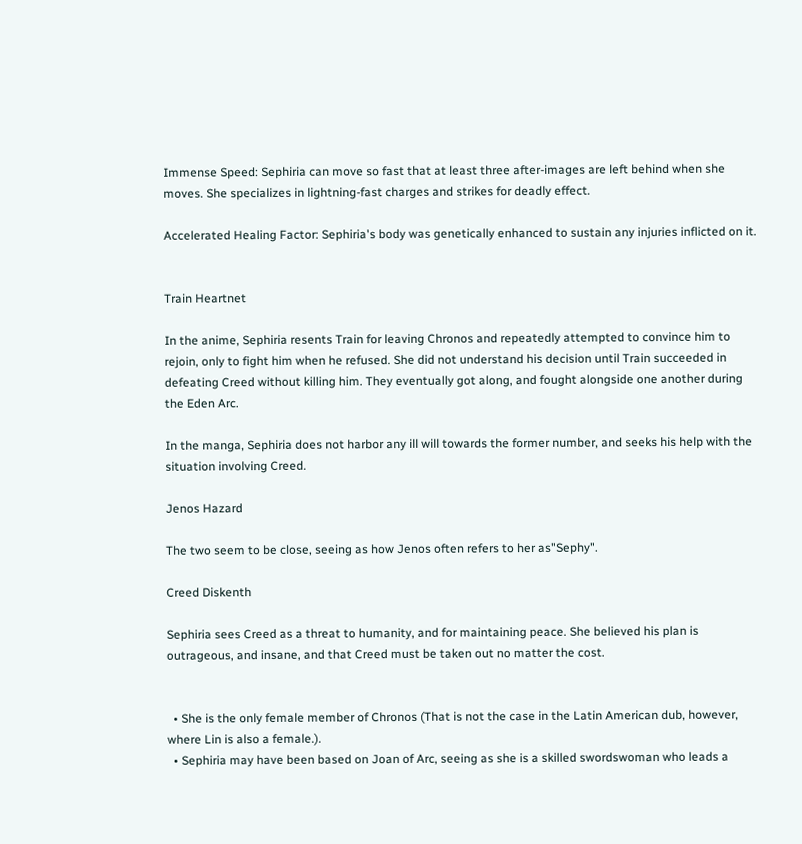Immense Speed: Sephiria can move so fast that at least three after-images are left behind when she moves. She specializes in lightning-fast charges and strikes for deadly effect.

Accelerated Healing Factor: Sephiria's body was genetically enhanced to sustain any injuries inflicted on it.


Train Heartnet

In the anime, Sephiria resents Train for leaving Chronos and repeatedly attempted to convince him to rejoin, only to fight him when he refused. She did not understand his decision until Train succeeded in defeating Creed without killing him. They eventually got along, and fought alongside one another during the Eden Arc.

In the manga, Sephiria does not harbor any ill will towards the former number, and seeks his help with the situation involving Creed.

Jenos Hazard

The two seem to be close, seeing as how Jenos often refers to her as"Sephy".

Creed Diskenth

Sephiria sees Creed as a threat to humanity, and for maintaining peace. She believed his plan is outrageous, and insane, and that Creed must be taken out no matter the cost.


  • She is the only female member of Chronos (That is not the case in the Latin American dub, however, where Lin is also a female.).
  • Sephiria may have been based on Joan of Arc, seeing as she is a skilled swordswoman who leads a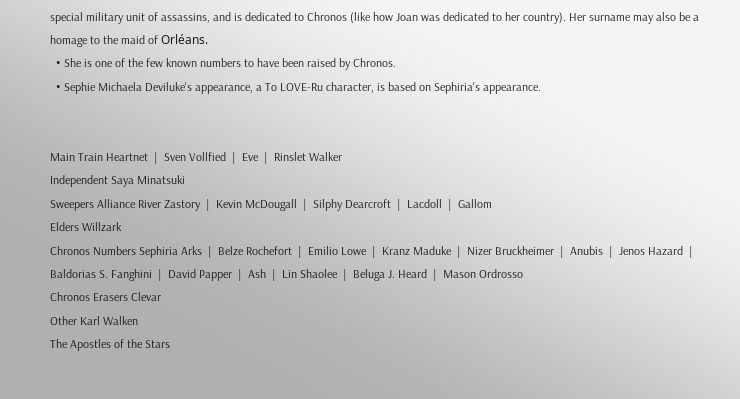special military unit of assassins, and is dedicated to Chronos (like how Joan was dedicated to her country). Her surname may also be a homage to the maid of Orléans.
  • She is one of the few known numbers to have been raised by Chronos.
  • Sephie Michaela Deviluke's appearance, a To LOVE-Ru character, is based on Sephiria's appearance.


Main Train Heartnet  |  Sven Vollfied  |  Eve  |  Rinslet Walker
Independent Saya Minatsuki
Sweepers Alliance River Zastory  |  Kevin McDougall  |  Silphy Dearcroft  |  Lacdoll  |  Gallom
Elders Willzark
Chronos Numbers Sephiria Arks  |  Belze Rochefort  |  Emilio Lowe  |  Kranz Maduke  |  Nizer Bruckheimer  |  Anubis  |  Jenos Hazard  |  Baldorias S. Fanghini  |  David Papper  |  Ash  |  Lin Shaolee  |  Beluga J. Heard  |  Mason Ordrosso
Chronos Erasers Clevar
Other Karl Walken
The Apostles of the Stars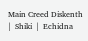Main Creed Diskenth  |  Shiki  |  Echidna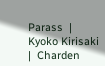Parass  |  Kyoko Kirisaki  |  Charden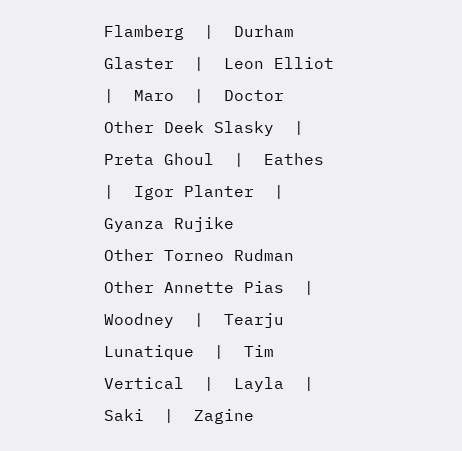Flamberg  |  Durham Glaster  |  Leon Elliot  |  Maro  |  Doctor
Other Deek Slasky  |  Preta Ghoul  |  Eathes  |  Igor Planter  |  Gyanza Rujike
Other Torneo Rudman
Other Annette Pias  |  Woodney  |  Tearju Lunatique  |  Tim Vertical  |  Layla  |  Saki  |  Zagine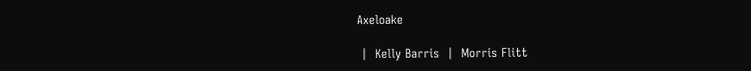Axeloake

 |  Kelly Barris  |  Morris Flitt